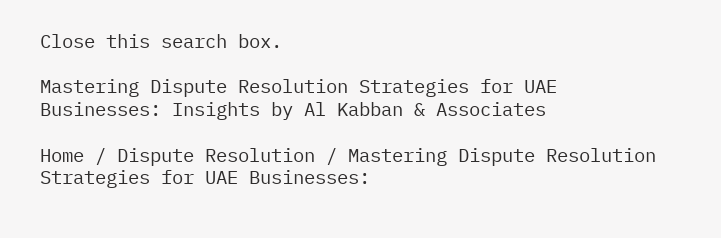Close this search box.

Mastering Dispute Resolution Strategies for UAE Businesses: Insights by Al Kabban & Associates

Home / Dispute Resolution / Mastering Dispute Resolution Strategies for UAE Businesses: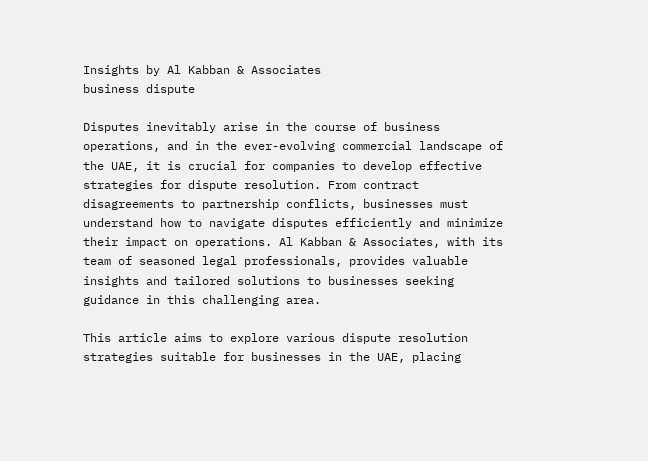Insights by Al Kabban & Associates
business dispute

Disputes inevitably arise in the course of business operations, and in the ever-evolving commercial landscape of the UAE, it is crucial for companies to develop effective strategies for dispute resolution. From contract disagreements to partnership conflicts, businesses must understand how to navigate disputes efficiently and minimize their impact on operations. Al Kabban & Associates, with its team of seasoned legal professionals, provides valuable insights and tailored solutions to businesses seeking guidance in this challenging area.

This article aims to explore various dispute resolution strategies suitable for businesses in the UAE, placing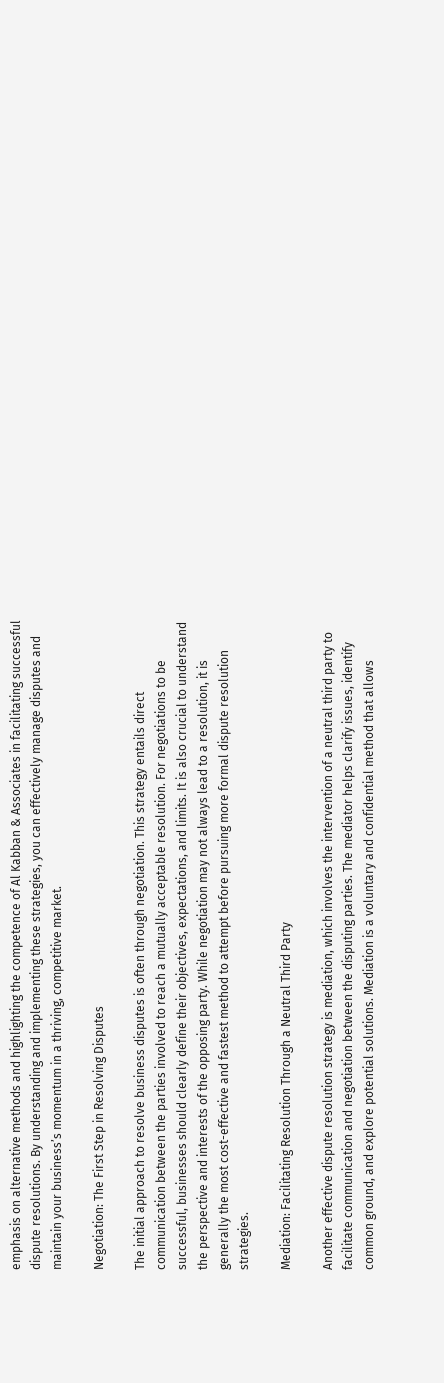emphasis on alternative methods and highlighting the competence of Al Kabban & Associates in facilitating successful dispute resolutions. By understanding and implementing these strategies, you can effectively manage disputes and maintain your business’s momentum in a thriving, competitive market.

Negotiation: The First Step in Resolving Disputes

The initial approach to resolve business disputes is often through negotiation. This strategy entails direct communication between the parties involved to reach a mutually acceptable resolution. For negotiations to be successful, businesses should clearly define their objectives, expectations, and limits. It is also crucial to understand the perspective and interests of the opposing party. While negotiation may not always lead to a resolution, it is generally the most cost-effective and fastest method to attempt before pursuing more formal dispute resolution strategies.

Mediation: Facilitating Resolution Through a Neutral Third Party

Another effective dispute resolution strategy is mediation, which involves the intervention of a neutral third party to facilitate communication and negotiation between the disputing parties. The mediator helps clarify issues, identify common ground, and explore potential solutions. Mediation is a voluntary and confidential method that allows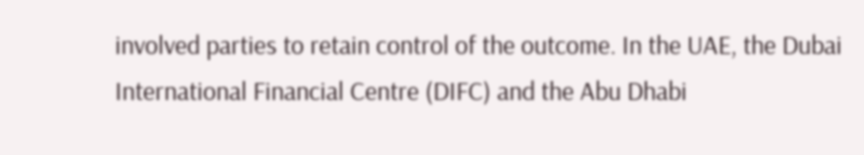involved parties to retain control of the outcome. In the UAE, the Dubai International Financial Centre (DIFC) and the Abu Dhabi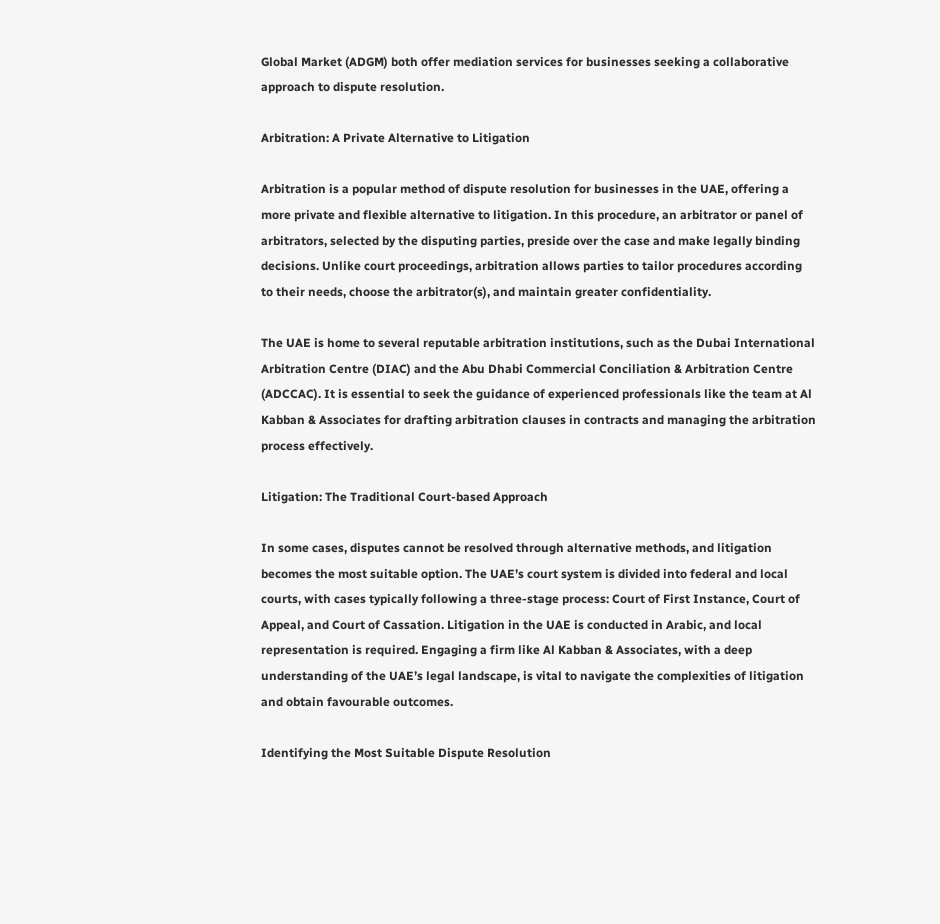Global Market (ADGM) both offer mediation services for businesses seeking a collaborative approach to dispute resolution.

Arbitration: A Private Alternative to Litigation

Arbitration is a popular method of dispute resolution for businesses in the UAE, offering a more private and flexible alternative to litigation. In this procedure, an arbitrator or panel of arbitrators, selected by the disputing parties, preside over the case and make legally binding decisions. Unlike court proceedings, arbitration allows parties to tailor procedures according to their needs, choose the arbitrator(s), and maintain greater confidentiality.

The UAE is home to several reputable arbitration institutions, such as the Dubai International Arbitration Centre (DIAC) and the Abu Dhabi Commercial Conciliation & Arbitration Centre (ADCCAC). It is essential to seek the guidance of experienced professionals like the team at Al Kabban & Associates for drafting arbitration clauses in contracts and managing the arbitration process effectively.

Litigation: The Traditional Court-based Approach

In some cases, disputes cannot be resolved through alternative methods, and litigation becomes the most suitable option. The UAE’s court system is divided into federal and local courts, with cases typically following a three-stage process: Court of First Instance, Court of Appeal, and Court of Cassation. Litigation in the UAE is conducted in Arabic, and local representation is required. Engaging a firm like Al Kabban & Associates, with a deep understanding of the UAE’s legal landscape, is vital to navigate the complexities of litigation and obtain favourable outcomes.

Identifying the Most Suitable Dispute Resolution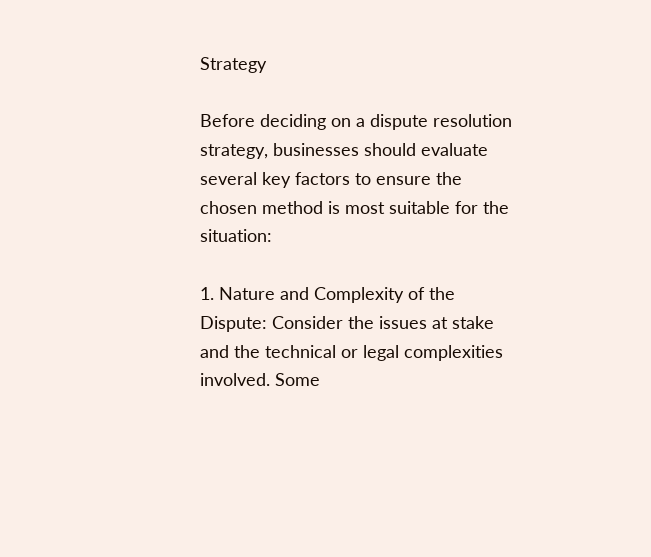Strategy

Before deciding on a dispute resolution strategy, businesses should evaluate several key factors to ensure the chosen method is most suitable for the situation:

1. Nature and Complexity of the Dispute: Consider the issues at stake and the technical or legal complexities involved. Some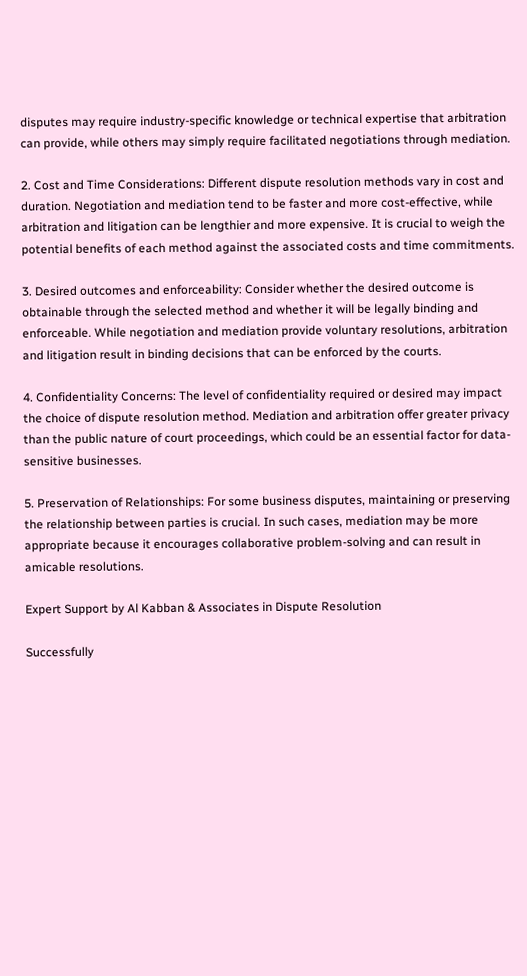disputes may require industry-specific knowledge or technical expertise that arbitration can provide, while others may simply require facilitated negotiations through mediation.

2. Cost and Time Considerations: Different dispute resolution methods vary in cost and duration. Negotiation and mediation tend to be faster and more cost-effective, while arbitration and litigation can be lengthier and more expensive. It is crucial to weigh the potential benefits of each method against the associated costs and time commitments.

3. Desired outcomes and enforceability: Consider whether the desired outcome is obtainable through the selected method and whether it will be legally binding and enforceable. While negotiation and mediation provide voluntary resolutions, arbitration and litigation result in binding decisions that can be enforced by the courts.

4. Confidentiality Concerns: The level of confidentiality required or desired may impact the choice of dispute resolution method. Mediation and arbitration offer greater privacy than the public nature of court proceedings, which could be an essential factor for data-sensitive businesses.

5. Preservation of Relationships: For some business disputes, maintaining or preserving the relationship between parties is crucial. In such cases, mediation may be more appropriate because it encourages collaborative problem-solving and can result in amicable resolutions.

Expert Support by Al Kabban & Associates in Dispute Resolution

Successfully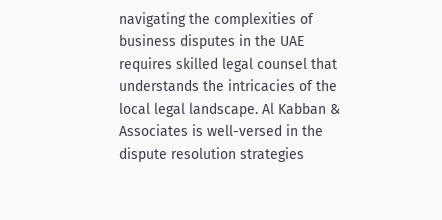navigating the complexities of business disputes in the UAE requires skilled legal counsel that understands the intricacies of the local legal landscape. Al Kabban & Associates is well-versed in the dispute resolution strategies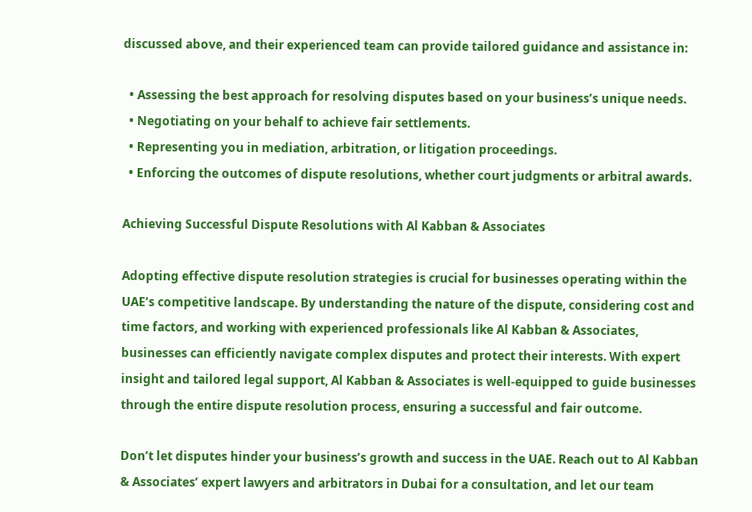discussed above, and their experienced team can provide tailored guidance and assistance in:

  • Assessing the best approach for resolving disputes based on your business’s unique needs.
  • Negotiating on your behalf to achieve fair settlements.
  • Representing you in mediation, arbitration, or litigation proceedings.
  • Enforcing the outcomes of dispute resolutions, whether court judgments or arbitral awards.

Achieving Successful Dispute Resolutions with Al Kabban & Associates

Adopting effective dispute resolution strategies is crucial for businesses operating within the UAE’s competitive landscape. By understanding the nature of the dispute, considering cost and time factors, and working with experienced professionals like Al Kabban & Associates, businesses can efficiently navigate complex disputes and protect their interests. With expert insight and tailored legal support, Al Kabban & Associates is well-equipped to guide businesses through the entire dispute resolution process, ensuring a successful and fair outcome.

Don’t let disputes hinder your business’s growth and success in the UAE. Reach out to Al Kabban & Associates’ expert lawyers and arbitrators in Dubai for a consultation, and let our team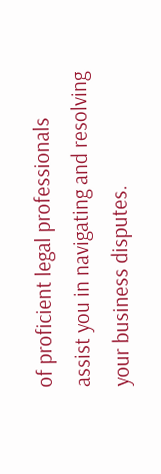of proficient legal professionals assist you in navigating and resolving your business disputes.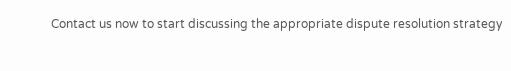Contact us now to start discussing the appropriate dispute resolution strategy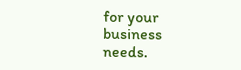for your business needs.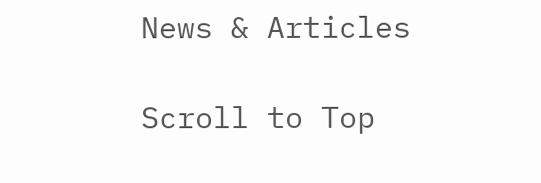News & Articles

Scroll to Top